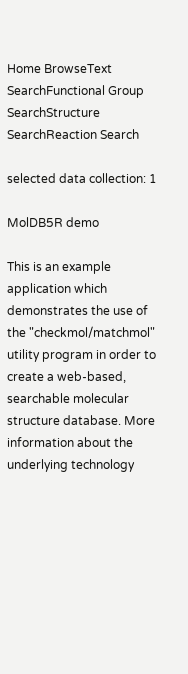Home BrowseText SearchFunctional Group SearchStructure SearchReaction Search

selected data collection: 1

MolDB5R demo

This is an example application which demonstrates the use of the "checkmol/matchmol" utility program in order to create a web-based, searchable molecular structure database. More information about the underlying technology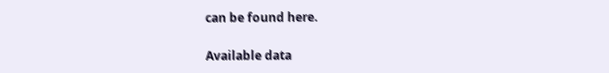can be found here.

Available data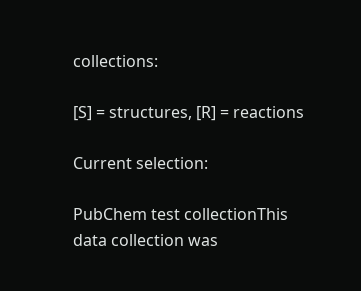collections:

[S] = structures, [R] = reactions

Current selection:

PubChem test collectionThis data collection was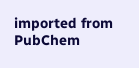imported from PubChem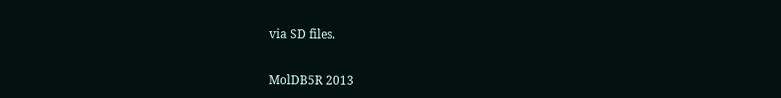via SD files.


MolDB5R 2013